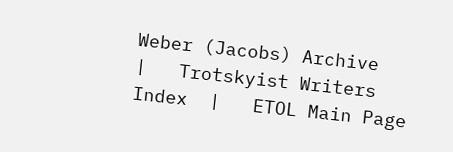Weber (Jacobs) Archive   |   Trotskyist Writers Index  |   ETOL Main Page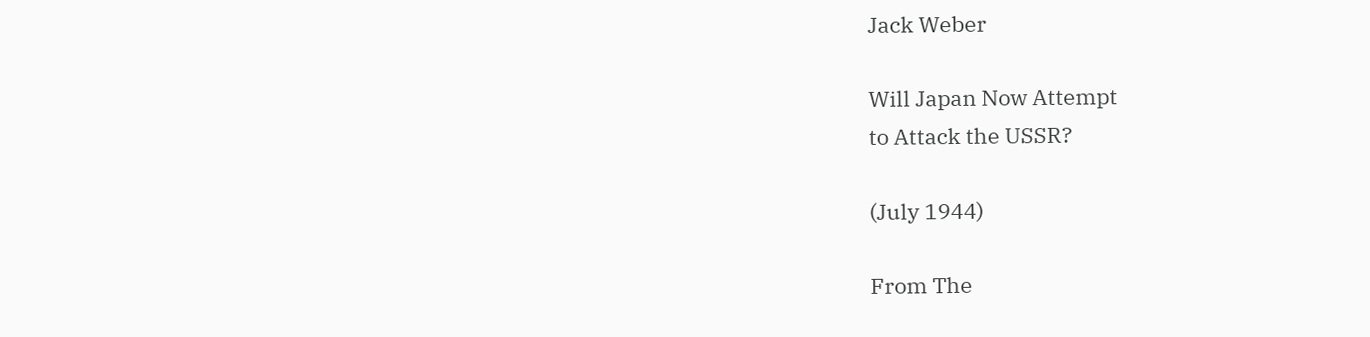Jack Weber

Will Japan Now Attempt
to Attack the USSR?

(July 1944)

From The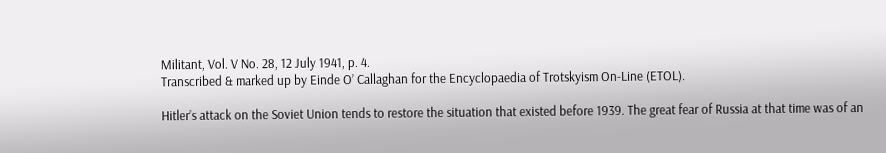Militant, Vol. V No. 28, 12 July 1941, p. 4.
Transcribed & marked up by Einde O’ Callaghan for the Encyclopaedia of Trotskyism On-Line (ETOL).

Hitler’s attack on the Soviet Union tends to restore the situation that existed before 1939. The great fear of Russia at that time was of an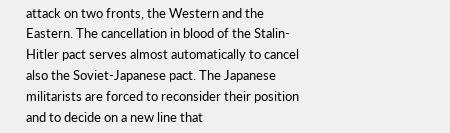attack on two fronts, the Western and the Eastern. The cancellation in blood of the Stalin-Hitler pact serves almost automatically to cancel also the Soviet-Japanese pact. The Japanese militarists are forced to reconsider their position and to decide on a new line that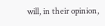will, in their opinion,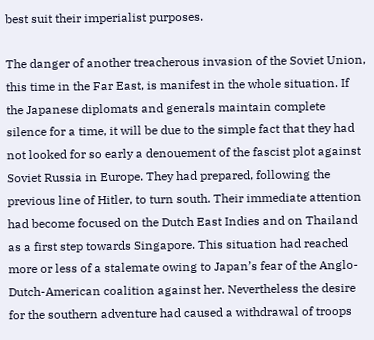best suit their imperialist purposes.

The danger of another treacherous invasion of the Soviet Union, this time in the Far East, is manifest in the whole situation. If the Japanese diplomats and generals maintain complete silence for a time, it will be due to the simple fact that they had not looked for so early a denouement of the fascist plot against Soviet Russia in Europe. They had prepared, following the previous line of Hitler, to turn south. Their immediate attention had become focused on the Dutch East Indies and on Thailand as a first step towards Singapore. This situation had reached more or less of a stalemate owing to Japan’s fear of the Anglo-Dutch-American coalition against her. Nevertheless the desire for the southern adventure had caused a withdrawal of troops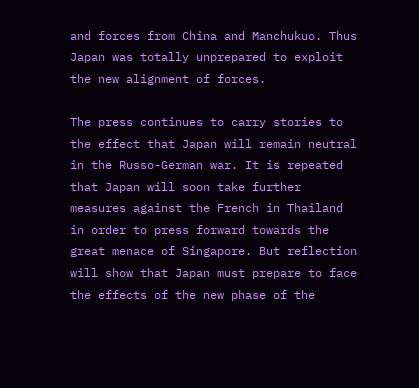and forces from China and Manchukuo. Thus Japan was totally unprepared to exploit the new alignment of forces.

The press continues to carry stories to the effect that Japan will remain neutral in the Russo-German war. It is repeated that Japan will soon take further measures against the French in Thailand in order to press forward towards the great menace of Singapore. But reflection will show that Japan must prepare to face the effects of the new phase of the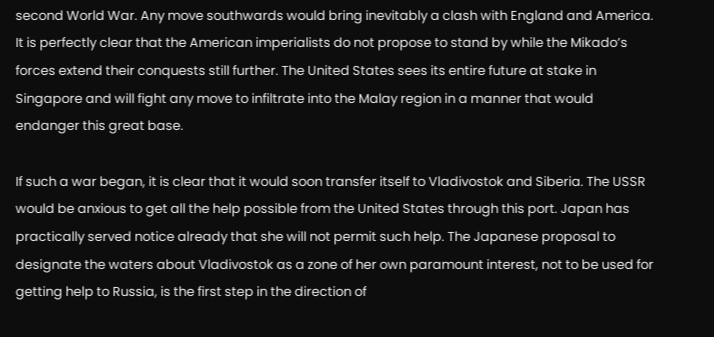second World War. Any move southwards would bring inevitably a clash with England and America. It is perfectly clear that the American imperialists do not propose to stand by while the Mikado’s forces extend their conquests still further. The United States sees its entire future at stake in Singapore and will fight any move to infiltrate into the Malay region in a manner that would endanger this great base.

If such a war began, it is clear that it would soon transfer itself to Vladivostok and Siberia. The USSR would be anxious to get all the help possible from the United States through this port. Japan has practically served notice already that she will not permit such help. The Japanese proposal to designate the waters about Vladivostok as a zone of her own paramount interest, not to be used for getting help to Russia, is the first step in the direction of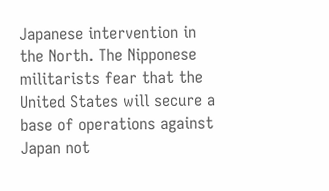Japanese intervention in the North. The Nipponese militarists fear that the United States will secure a base of operations against Japan not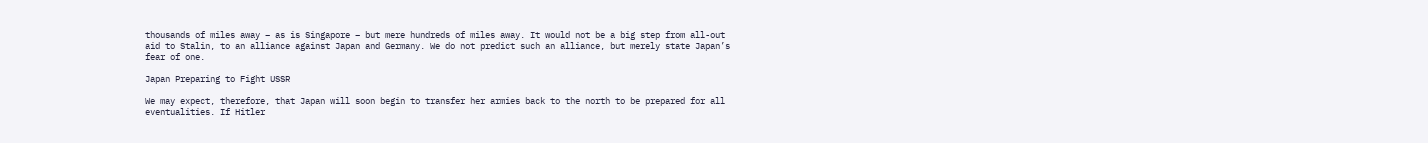thousands of miles away – as is Singapore – but mere hundreds of miles away. It would not be a big step from all-out aid to Stalin, to an alliance against Japan and Germany. We do not predict such an alliance, but merely state Japan’s fear of one.

Japan Preparing to Fight USSR

We may expect, therefore, that Japan will soon begin to transfer her armies back to the north to be prepared for all eventualities. If Hitler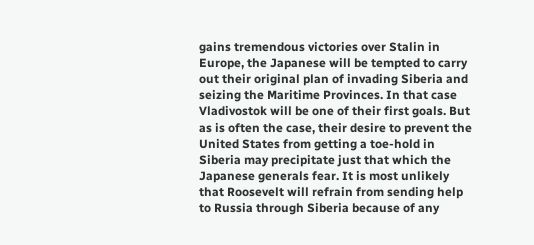gains tremendous victories over Stalin in Europe, the Japanese will be tempted to carry out their original plan of invading Siberia and seizing the Maritime Provinces. In that case Vladivostok will be one of their first goals. But as is often the case, their desire to prevent the United States from getting a toe-hold in Siberia may precipitate just that which the Japanese generals fear. It is most unlikely that Roosevelt will refrain from sending help to Russia through Siberia because of any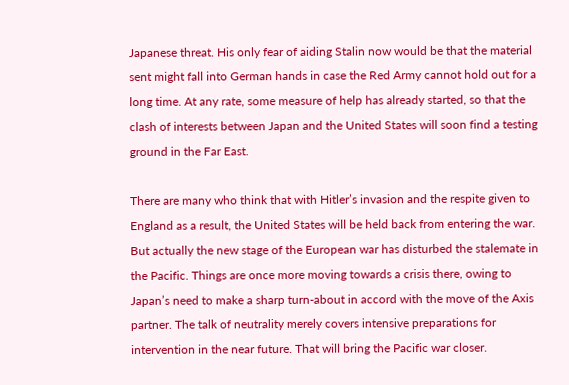Japanese threat. His only fear of aiding Stalin now would be that the material sent might fall into German hands in case the Red Army cannot hold out for a long time. At any rate, some measure of help has already started, so that the clash of interests between Japan and the United States will soon find a testing ground in the Far East.

There are many who think that with Hitler’s invasion and the respite given to England as a result, the United States will be held back from entering the war. But actually the new stage of the European war has disturbed the stalemate in the Pacific. Things are once more moving towards a crisis there, owing to Japan’s need to make a sharp turn-about in accord with the move of the Axis partner. The talk of neutrality merely covers intensive preparations for intervention in the near future. That will bring the Pacific war closer.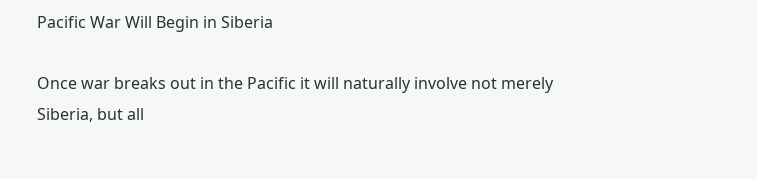Pacific War Will Begin in Siberia

Once war breaks out in the Pacific it will naturally involve not merely Siberia, but all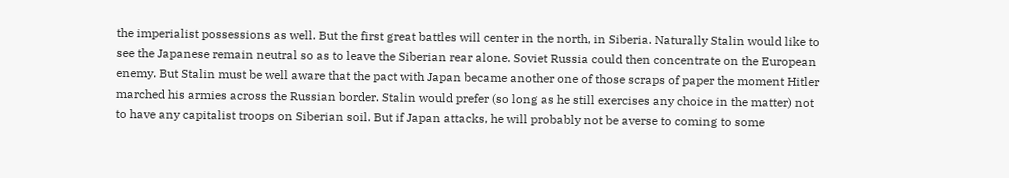the imperialist possessions as well. But the first great battles will center in the north, in Siberia. Naturally Stalin would like to see the Japanese remain neutral so as to leave the Siberian rear alone. Soviet Russia could then concentrate on the European enemy. But Stalin must be well aware that the pact with Japan became another one of those scraps of paper the moment Hitler marched his armies across the Russian border. Stalin would prefer (so long as he still exercises any choice in the matter) not to have any capitalist troops on Siberian soil. But if Japan attacks, he will probably not be averse to coming to some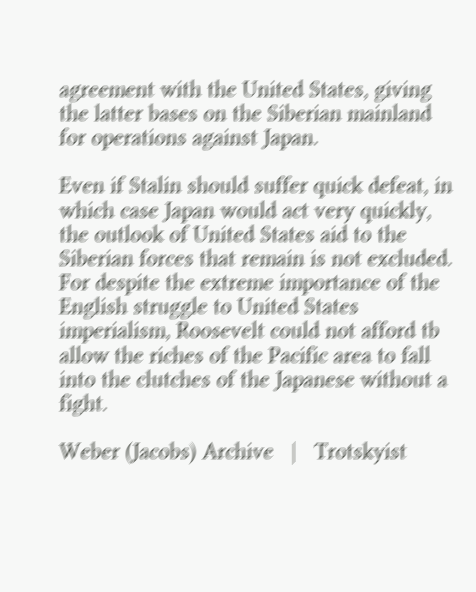agreement with the United States, giving the latter bases on the Siberian mainland for operations against Japan.

Even if Stalin should suffer quick defeat, in which case Japan would act very quickly, the outlook of United States aid to the Siberian forces that remain is not excluded. For despite the extreme importance of the English struggle to United States imperialism, Roosevelt could not afford tb allow the riches of the Pacific area to fall into the clutches of the Japanese without a fight.

Weber (Jacobs) Archive   |   Trotskyist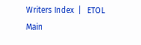Writers Index  |   ETOL Main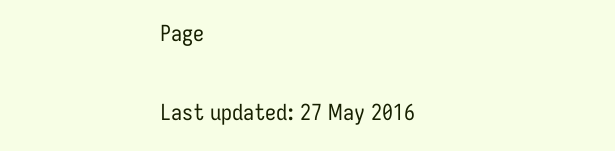Page

Last updated: 27 May 2016